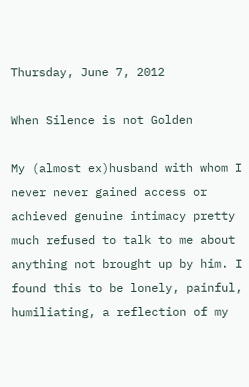Thursday, June 7, 2012

When Silence is not Golden

My (almost ex)husband with whom I never never gained access or achieved genuine intimacy pretty much refused to talk to me about anything not brought up by him. I found this to be lonely, painful, humiliating, a reflection of my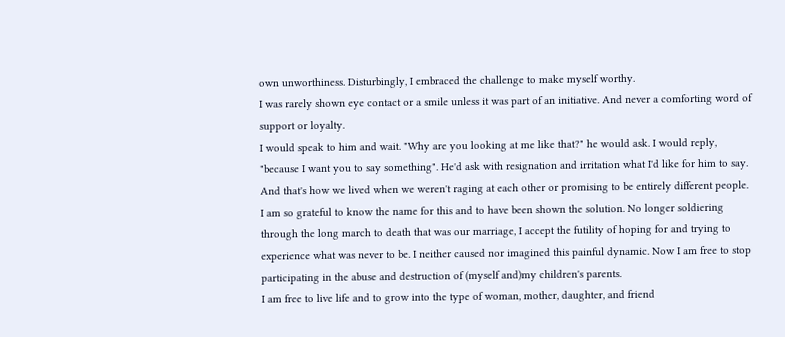own unworthiness. Disturbingly, I embraced the challenge to make myself worthy.
I was rarely shown eye contact or a smile unless it was part of an initiative. And never a comforting word of support or loyalty.
I would speak to him and wait. "Why are you looking at me like that?" he would ask. I would reply, "because I want you to say something". He'd ask with resignation and irritation what I'd like for him to say.
And that's how we lived when we weren't raging at each other or promising to be entirely different people.
I am so grateful to know the name for this and to have been shown the solution. No longer soldiering through the long march to death that was our marriage, I accept the futility of hoping for and trying to experience what was never to be. I neither caused nor imagined this painful dynamic. Now I am free to stop participating in the abuse and destruction of (myself and)my children's parents.
I am free to live life and to grow into the type of woman, mother, daughter, and friend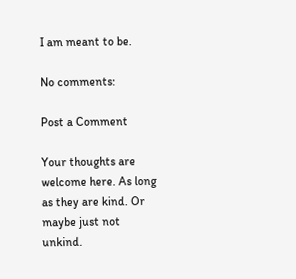I am meant to be.

No comments:

Post a Comment

Your thoughts are welcome here. As long as they are kind. Or maybe just not unkind.